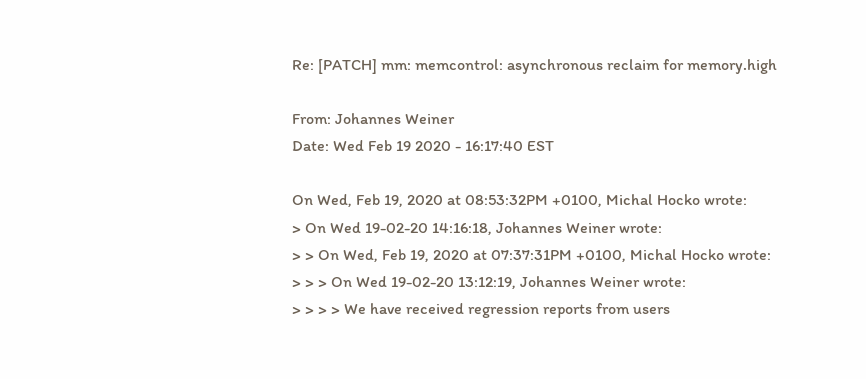Re: [PATCH] mm: memcontrol: asynchronous reclaim for memory.high

From: Johannes Weiner
Date: Wed Feb 19 2020 - 16:17:40 EST

On Wed, Feb 19, 2020 at 08:53:32PM +0100, Michal Hocko wrote:
> On Wed 19-02-20 14:16:18, Johannes Weiner wrote:
> > On Wed, Feb 19, 2020 at 07:37:31PM +0100, Michal Hocko wrote:
> > > On Wed 19-02-20 13:12:19, Johannes Weiner wrote:
> > > > We have received regression reports from users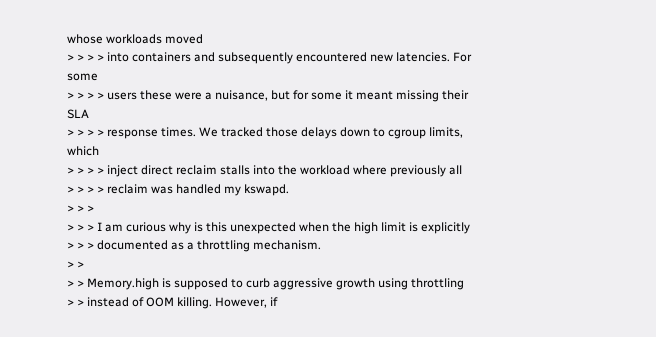whose workloads moved
> > > > into containers and subsequently encountered new latencies. For some
> > > > users these were a nuisance, but for some it meant missing their SLA
> > > > response times. We tracked those delays down to cgroup limits, which
> > > > inject direct reclaim stalls into the workload where previously all
> > > > reclaim was handled my kswapd.
> > >
> > > I am curious why is this unexpected when the high limit is explicitly
> > > documented as a throttling mechanism.
> >
> > Memory.high is supposed to curb aggressive growth using throttling
> > instead of OOM killing. However, if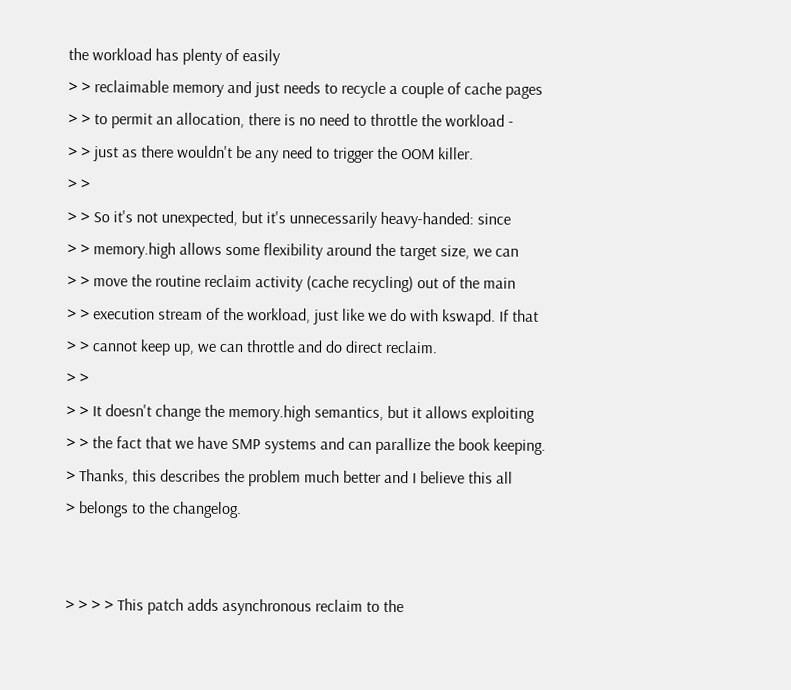the workload has plenty of easily
> > reclaimable memory and just needs to recycle a couple of cache pages
> > to permit an allocation, there is no need to throttle the workload -
> > just as there wouldn't be any need to trigger the OOM killer.
> >
> > So it's not unexpected, but it's unnecessarily heavy-handed: since
> > memory.high allows some flexibility around the target size, we can
> > move the routine reclaim activity (cache recycling) out of the main
> > execution stream of the workload, just like we do with kswapd. If that
> > cannot keep up, we can throttle and do direct reclaim.
> >
> > It doesn't change the memory.high semantics, but it allows exploiting
> > the fact that we have SMP systems and can parallize the book keeping.
> Thanks, this describes the problem much better and I believe this all
> belongs to the changelog.


> > > > This patch adds asynchronous reclaim to the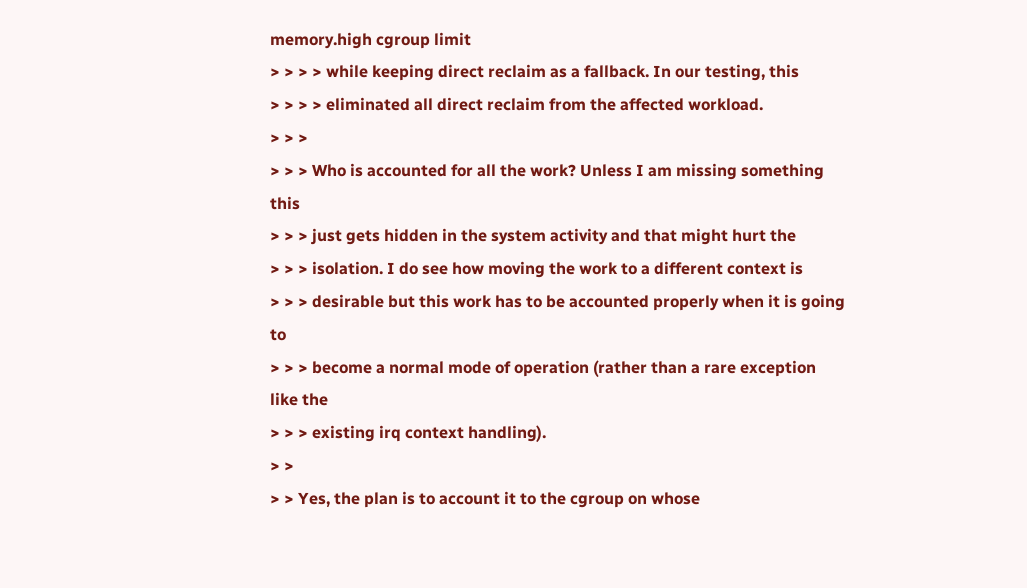memory.high cgroup limit
> > > > while keeping direct reclaim as a fallback. In our testing, this
> > > > eliminated all direct reclaim from the affected workload.
> > >
> > > Who is accounted for all the work? Unless I am missing something this
> > > just gets hidden in the system activity and that might hurt the
> > > isolation. I do see how moving the work to a different context is
> > > desirable but this work has to be accounted properly when it is going to
> > > become a normal mode of operation (rather than a rare exception like the
> > > existing irq context handling).
> >
> > Yes, the plan is to account it to the cgroup on whose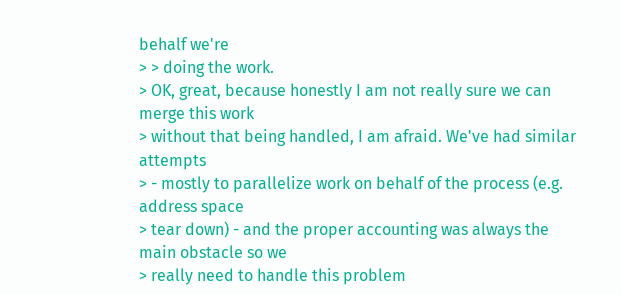behalf we're
> > doing the work.
> OK, great, because honestly I am not really sure we can merge this work
> without that being handled, I am afraid. We've had similar attempts
> - mostly to parallelize work on behalf of the process (e.g. address space
> tear down) - and the proper accounting was always the main obstacle so we
> really need to handle this problem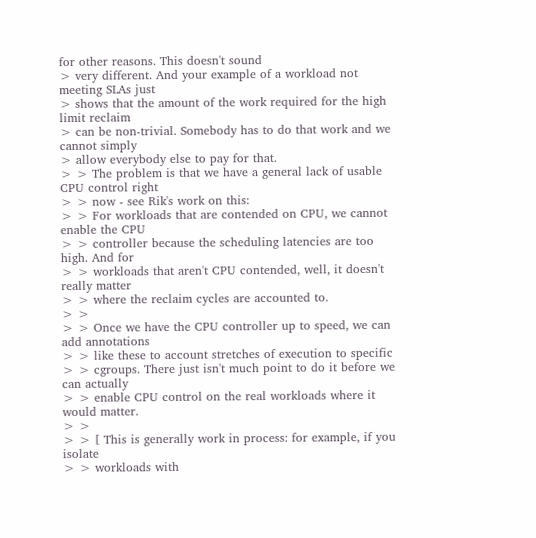for other reasons. This doesn't sound
> very different. And your example of a workload not meeting SLAs just
> shows that the amount of the work required for the high limit reclaim
> can be non-trivial. Somebody has to do that work and we cannot simply
> allow everybody else to pay for that.
> > The problem is that we have a general lack of usable CPU control right
> > now - see Rik's work on this:
> > For workloads that are contended on CPU, we cannot enable the CPU
> > controller because the scheduling latencies are too high. And for
> > workloads that aren't CPU contended, well, it doesn't really matter
> > where the reclaim cycles are accounted to.
> >
> > Once we have the CPU controller up to speed, we can add annotations
> > like these to account stretches of execution to specific
> > cgroups. There just isn't much point to do it before we can actually
> > enable CPU control on the real workloads where it would matter.
> >
> > [ This is generally work in process: for example, if you isolate
> > workloads with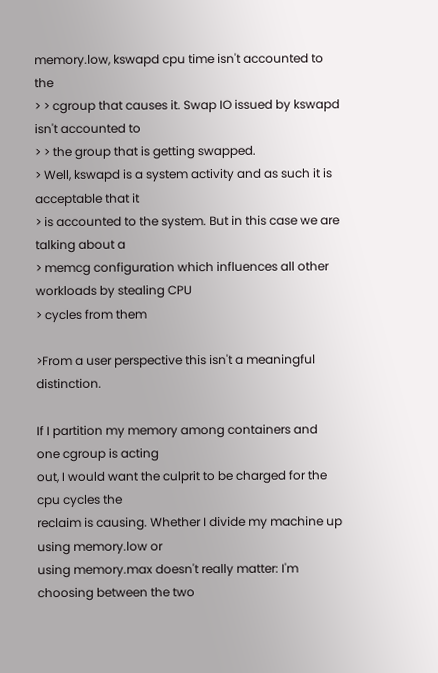memory.low, kswapd cpu time isn't accounted to the
> > cgroup that causes it. Swap IO issued by kswapd isn't accounted to
> > the group that is getting swapped.
> Well, kswapd is a system activity and as such it is acceptable that it
> is accounted to the system. But in this case we are talking about a
> memcg configuration which influences all other workloads by stealing CPU
> cycles from them

>From a user perspective this isn't a meaningful distinction.

If I partition my memory among containers and one cgroup is acting
out, I would want the culprit to be charged for the cpu cycles the
reclaim is causing. Whether I divide my machine up using memory.low or
using memory.max doesn't really matter: I'm choosing between the two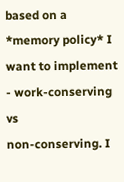based on a *memory policy* I want to implement - work-conserving vs
non-conserving. I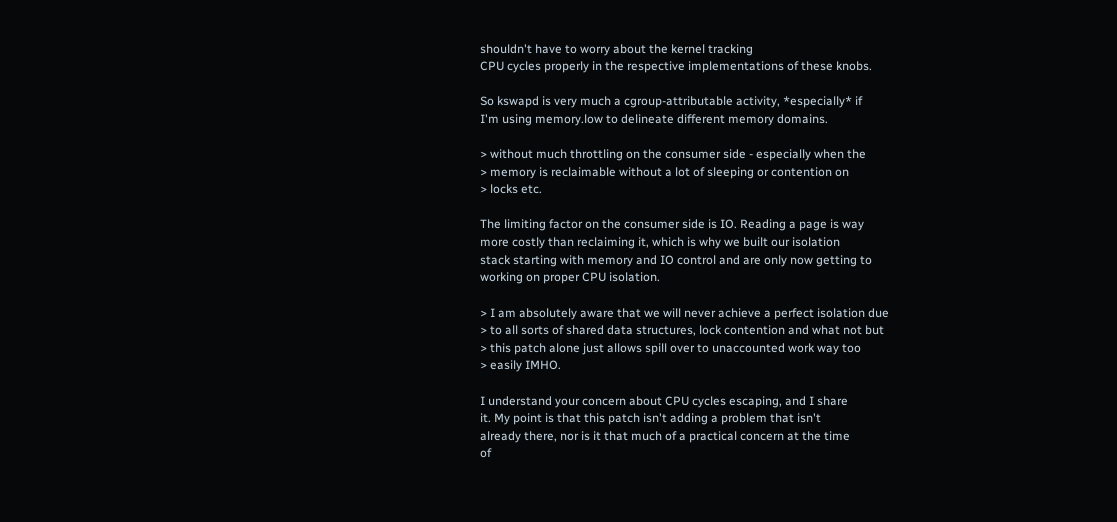shouldn't have to worry about the kernel tracking
CPU cycles properly in the respective implementations of these knobs.

So kswapd is very much a cgroup-attributable activity, *especially* if
I'm using memory.low to delineate different memory domains.

> without much throttling on the consumer side - especially when the
> memory is reclaimable without a lot of sleeping or contention on
> locks etc.

The limiting factor on the consumer side is IO. Reading a page is way
more costly than reclaiming it, which is why we built our isolation
stack starting with memory and IO control and are only now getting to
working on proper CPU isolation.

> I am absolutely aware that we will never achieve a perfect isolation due
> to all sorts of shared data structures, lock contention and what not but
> this patch alone just allows spill over to unaccounted work way too
> easily IMHO.

I understand your concern about CPU cycles escaping, and I share
it. My point is that this patch isn't adding a problem that isn't
already there, nor is it that much of a practical concern at the time
of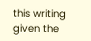this writing given the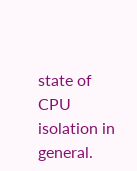state of CPU isolation in general.